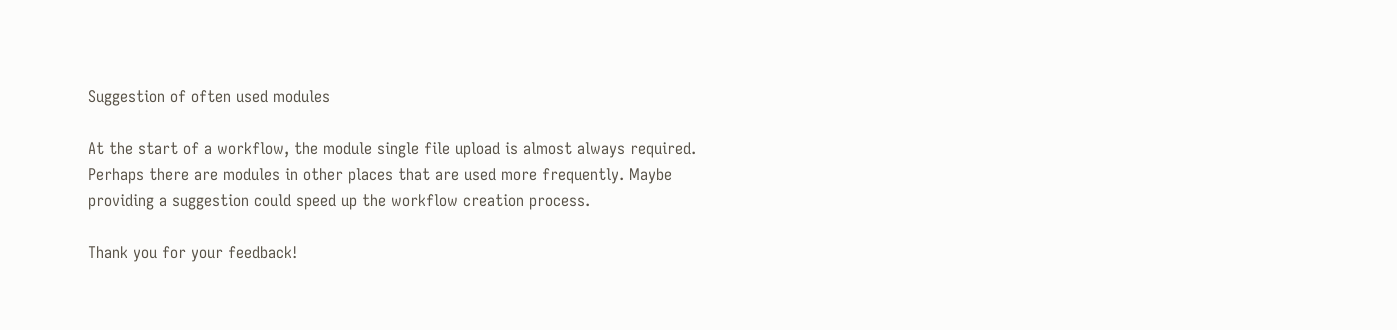Suggestion of often used modules

At the start of a workflow, the module single file upload is almost always required. Perhaps there are modules in other places that are used more frequently. Maybe providing a suggestion could speed up the workflow creation process.

Thank you for your feedback!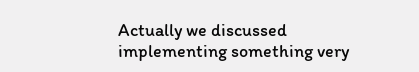Actually we discussed implementing something very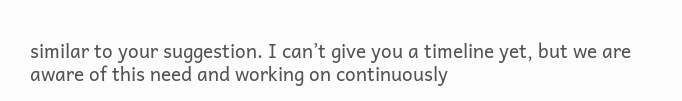similar to your suggestion. I can’t give you a timeline yet, but we are aware of this need and working on continuously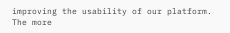improving the usability of our platform. The more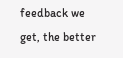feedback we get, the better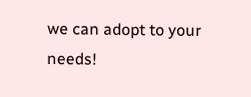we can adopt to your needs!